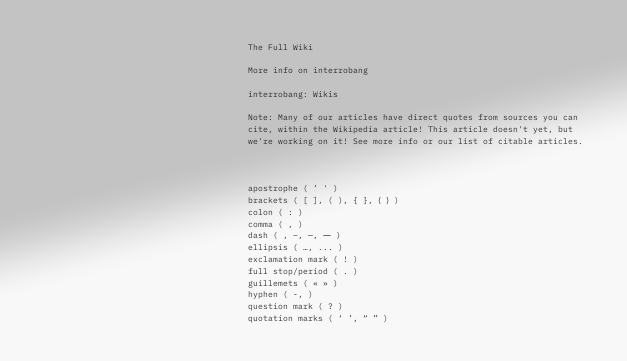The Full Wiki

More info on interrobang

interrobang: Wikis

Note: Many of our articles have direct quotes from sources you can cite, within the Wikipedia article! This article doesn't yet, but we're working on it! See more info or our list of citable articles.



apostrophe ( ’ ' )
brackets ( [ ], ( ), { }, ⟨ ⟩ )
colon ( : )
comma ( , )
dash ( , –, —, ― )
ellipsis ( …, ... )
exclamation mark ( ! )
full stop/period ( . )
guillemets ( « » )
hyphen ( -, )
question mark ( ? )
quotation marks ( ‘ ’, “ ” )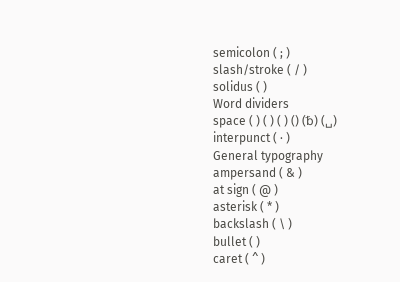semicolon ( ; )
slash/stroke ( / )
solidus ( )
Word dividers
space ( ) ( ) ( ) () (␢) (␣)
interpunct ( · )
General typography
ampersand ( & )
at sign ( @ )
asterisk ( * )
backslash ( \ )
bullet ( )
caret ( ^ )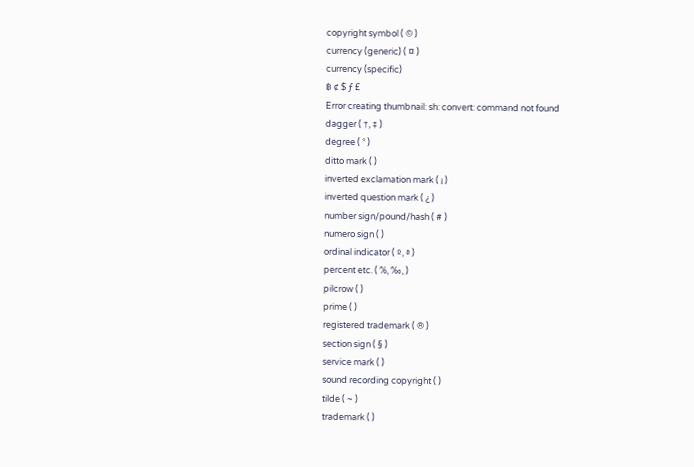copyright symbol ( © )
currency (generic) ( ¤ )
currency (specific)
฿ ¢ $ ƒ £
Error creating thumbnail: sh: convert: command not found
dagger ( †, ‡ )
degree ( ° )
ditto mark ( )
inverted exclamation mark ( ¡ )
inverted question mark ( ¿ )
number sign/pound/hash ( # )
numero sign ( )
ordinal indicator ( º, ª )
percent etc. ( %, ‰, )
pilcrow ( )
prime ( )
registered trademark ( ® )
section sign ( § )
service mark ( )
sound recording copyright ( )
tilde ( ~ )
trademark ( )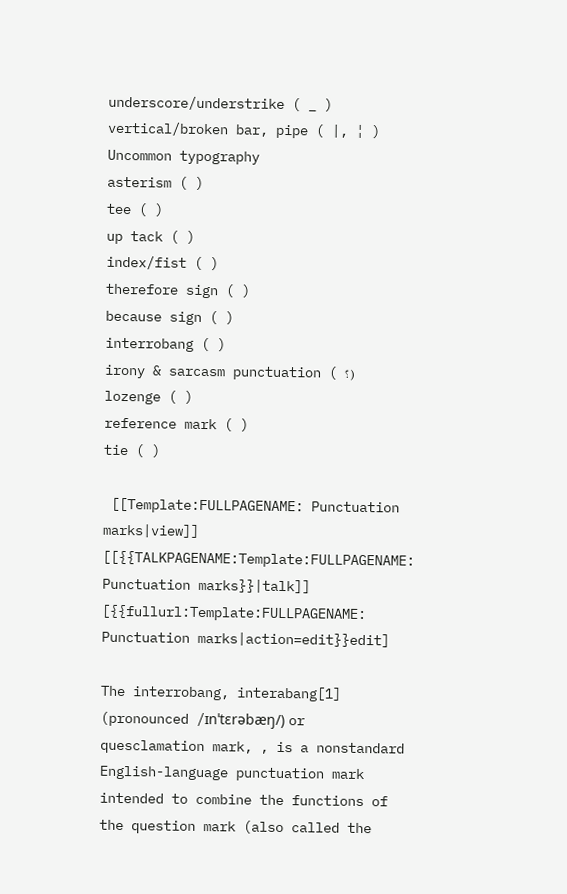underscore/understrike ( _ )
vertical/broken bar, pipe ( |, ¦ )
Uncommon typography
asterism ( )
tee ( )
up tack ( )
index/fist ( )
therefore sign ( )
because sign ( )
interrobang ( )
irony & sarcasm punctuation ( ؟ )
lozenge ( )
reference mark ( )
tie ( )

 [[Template:FULLPAGENAME: Punctuation marks|view]]  [[{{TALKPAGENAME:Template:FULLPAGENAME: Punctuation marks}}|talk]]  [{{fullurl:Template:FULLPAGENAME: Punctuation marks|action=edit}}edit]

The interrobang, interabang[1] (pronounced /ɪnˈtɛrəbæŋ/) or quesclamation mark, , is a nonstandard English-language punctuation mark intended to combine the functions of the question mark (also called the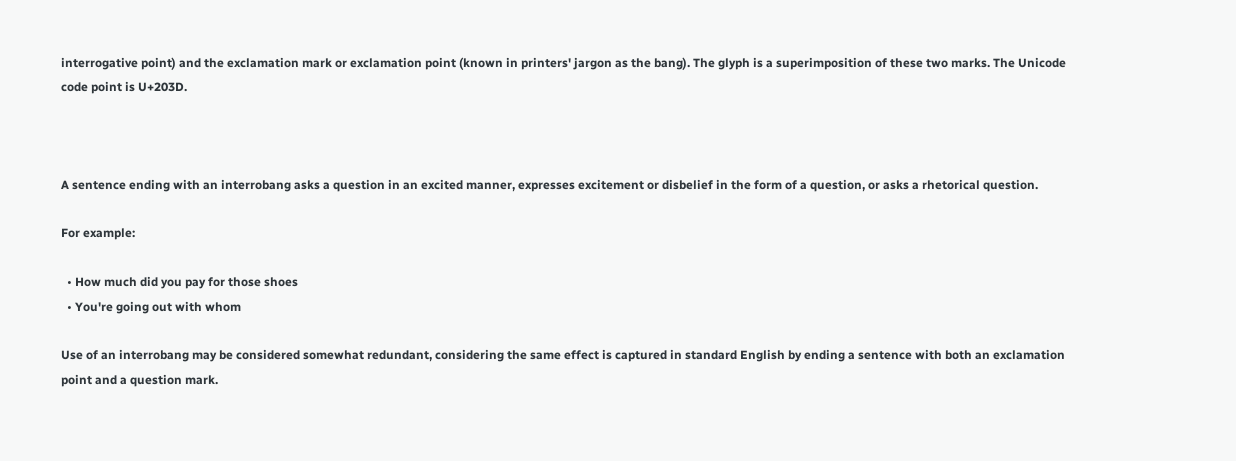interrogative point) and the exclamation mark or exclamation point (known in printers' jargon as the bang). The glyph is a superimposition of these two marks. The Unicode code point is U+203D.



A sentence ending with an interrobang asks a question in an excited manner, expresses excitement or disbelief in the form of a question, or asks a rhetorical question.

For example:

  • How much did you pay for those shoes
  • You're going out with whom

Use of an interrobang may be considered somewhat redundant, considering the same effect is captured in standard English by ending a sentence with both an exclamation point and a question mark.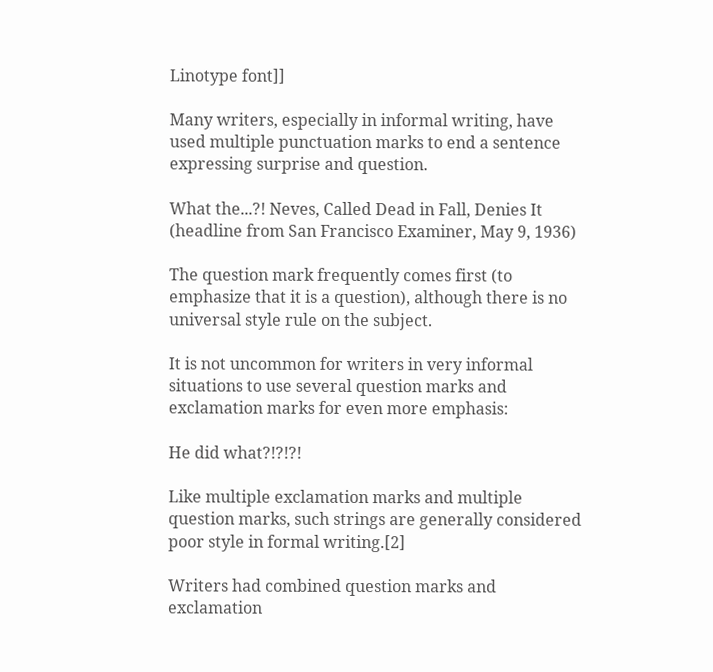Linotype font]]

Many writers, especially in informal writing, have used multiple punctuation marks to end a sentence expressing surprise and question.

What the...?! Neves, Called Dead in Fall, Denies It (headline from San Francisco Examiner, May 9, 1936)

The question mark frequently comes first (to emphasize that it is a question), although there is no universal style rule on the subject.

It is not uncommon for writers in very informal situations to use several question marks and exclamation marks for even more emphasis:

He did what?!?!?!

Like multiple exclamation marks and multiple question marks, such strings are generally considered poor style in formal writing.[2]

Writers had combined question marks and exclamation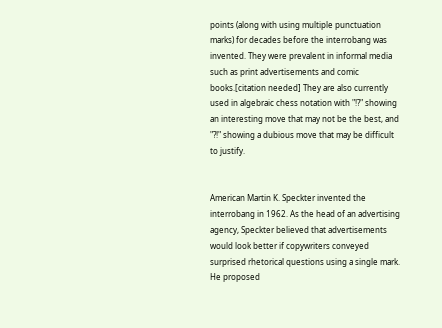points (along with using multiple punctuation marks) for decades before the interrobang was invented. They were prevalent in informal media such as print advertisements and comic books.[citation needed] They are also currently used in algebraic chess notation with "!?" showing an interesting move that may not be the best, and "?!" showing a dubious move that may be difficult to justify.


American Martin K. Speckter invented the interrobang in 1962. As the head of an advertising agency, Speckter believed that advertisements would look better if copywriters conveyed surprised rhetorical questions using a single mark. He proposed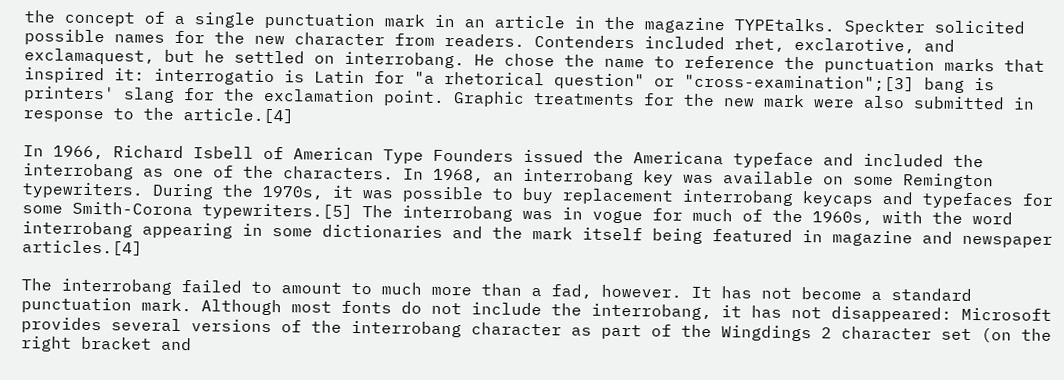the concept of a single punctuation mark in an article in the magazine TYPEtalks. Speckter solicited possible names for the new character from readers. Contenders included rhet, exclarotive, and exclamaquest, but he settled on interrobang. He chose the name to reference the punctuation marks that inspired it: interrogatio is Latin for "a rhetorical question" or "cross-examination";[3] bang is printers' slang for the exclamation point. Graphic treatments for the new mark were also submitted in response to the article.[4]

In 1966, Richard Isbell of American Type Founders issued the Americana typeface and included the interrobang as one of the characters. In 1968, an interrobang key was available on some Remington typewriters. During the 1970s, it was possible to buy replacement interrobang keycaps and typefaces for some Smith-Corona typewriters.[5] The interrobang was in vogue for much of the 1960s, with the word interrobang appearing in some dictionaries and the mark itself being featured in magazine and newspaper articles.[4]

The interrobang failed to amount to much more than a fad, however. It has not become a standard punctuation mark. Although most fonts do not include the interrobang, it has not disappeared: Microsoft provides several versions of the interrobang character as part of the Wingdings 2 character set (on the right bracket and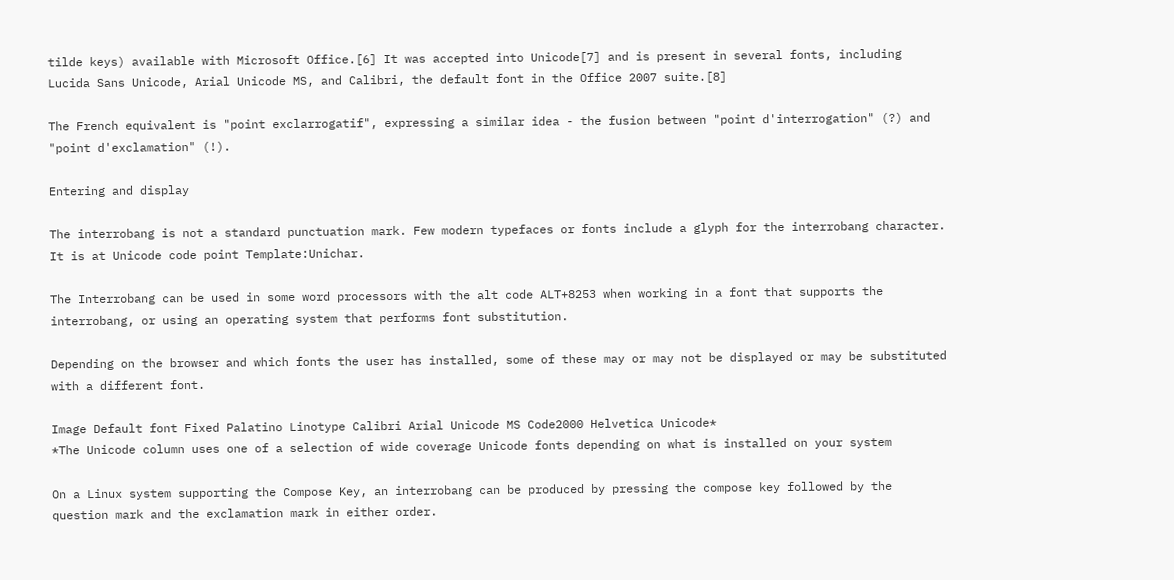tilde keys) available with Microsoft Office.[6] It was accepted into Unicode[7] and is present in several fonts, including Lucida Sans Unicode, Arial Unicode MS, and Calibri, the default font in the Office 2007 suite.[8]

The French equivalent is "point exclarrogatif", expressing a similar idea - the fusion between "point d'interrogation" (?) and "point d'exclamation" (!).

Entering and display

The interrobang is not a standard punctuation mark. Few modern typefaces or fonts include a glyph for the interrobang character. It is at Unicode code point Template:Unichar.

The Interrobang can be used in some word processors with the alt code ALT+8253 when working in a font that supports the interrobang, or using an operating system that performs font substitution.

Depending on the browser and which fonts the user has installed, some of these may or may not be displayed or may be substituted with a different font.

Image Default font Fixed Palatino Linotype Calibri Arial Unicode MS Code2000 Helvetica Unicode*
*The Unicode column uses one of a selection of wide coverage Unicode fonts depending on what is installed on your system

On a Linux system supporting the Compose Key, an interrobang can be produced by pressing the compose key followed by the question mark and the exclamation mark in either order.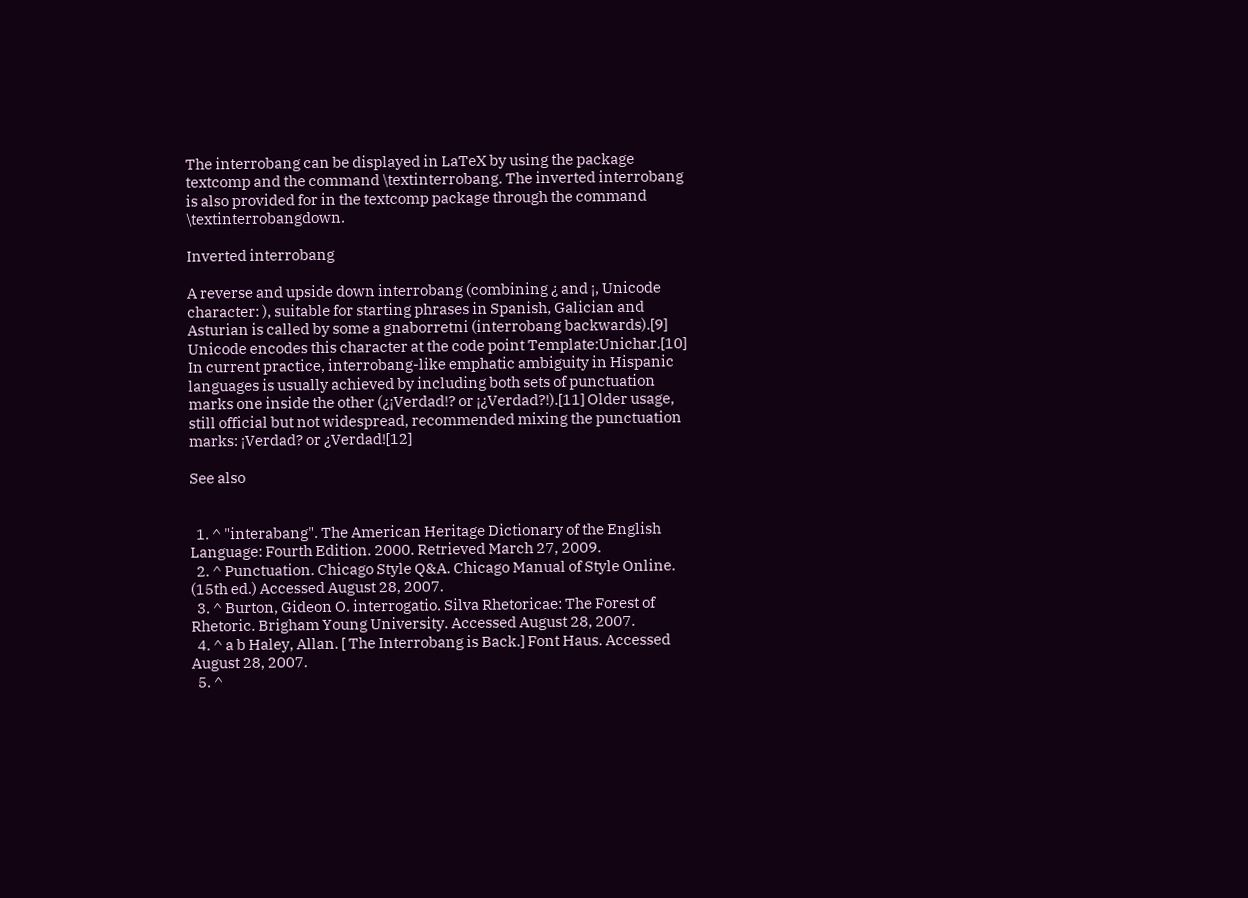The interrobang can be displayed in LaTeX by using the package textcomp and the command \textinterrobang. The inverted interrobang is also provided for in the textcomp package through the command \textinterrobangdown.

Inverted interrobang

A reverse and upside down interrobang (combining ¿ and ¡, Unicode character: ), suitable for starting phrases in Spanish, Galician and Asturian is called by some a gnaborretni (interrobang backwards).[9] Unicode encodes this character at the code point Template:Unichar.[10] In current practice, interrobang-like emphatic ambiguity in Hispanic languages is usually achieved by including both sets of punctuation marks one inside the other (¿¡Verdad!? or ¡¿Verdad?!).[11] Older usage, still official but not widespread, recommended mixing the punctuation marks: ¡Verdad? or ¿Verdad![12]

See also


  1. ^ "interabang". The American Heritage Dictionary of the English Language: Fourth Edition. 2000. Retrieved March 27, 2009.
  2. ^ Punctuation. Chicago Style Q&A. Chicago Manual of Style Online. (15th ed.) Accessed August 28, 2007.
  3. ^ Burton, Gideon O. interrogatio. Silva Rhetoricae: The Forest of Rhetoric. Brigham Young University. Accessed August 28, 2007.
  4. ^ a b Haley, Allan. [ The Interrobang is Back.] Font Haus. Accessed August 28, 2007.
  5. ^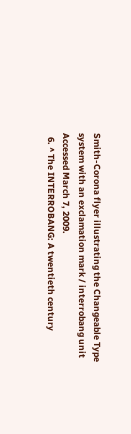Smith-Corona flyer illustrating the Changeable Type system with an exclamation mark / interrobang unit Accessed March 7, 2009.
  6. ^ The INTERROBANG: A twentieth century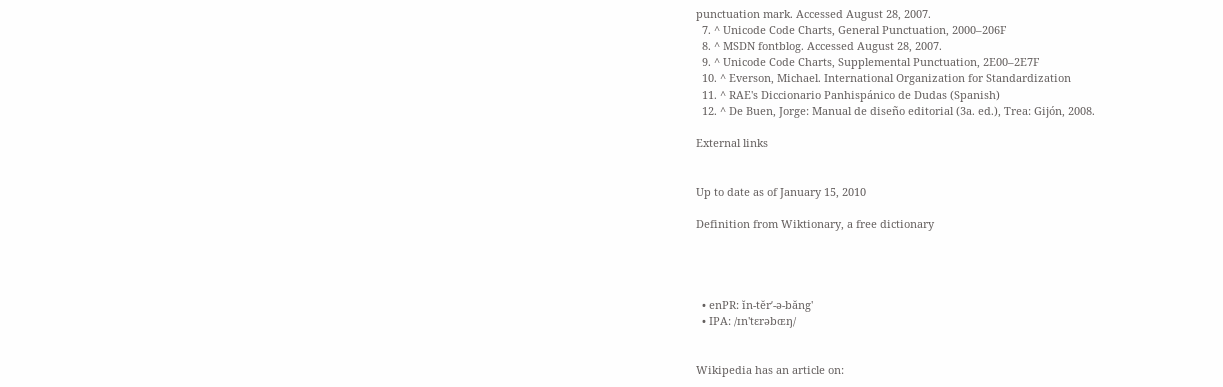punctuation mark. Accessed August 28, 2007.
  7. ^ Unicode Code Charts, General Punctuation, 2000–206F
  8. ^ MSDN fontblog. Accessed August 28, 2007.
  9. ^ Unicode Code Charts, Supplemental Punctuation, 2E00–2E7F
  10. ^ Everson, Michael. International Organization for Standardization
  11. ^ RAE's Diccionario Panhispánico de Dudas (Spanish)
  12. ^ De Buen, Jorge: Manual de diseño editorial (3a. ed.), Trea: Gijón, 2008.

External links


Up to date as of January 15, 2010

Definition from Wiktionary, a free dictionary




  • enPR: ĭn-tĕrʹ-ə-băng'
  • IPA: /ɪn'tɛrəbɶŋ/


Wikipedia has an article on: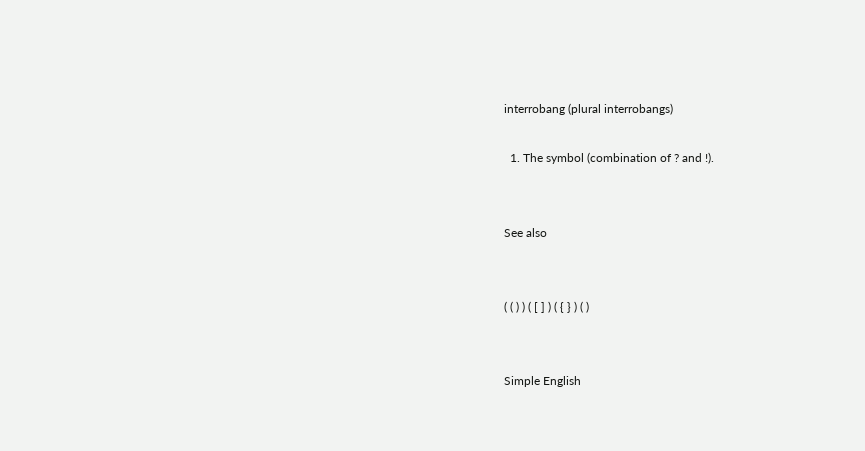interrobang (plural interrobangs)

  1. The symbol (combination of ? and !).


See also


( ( ) ) ( [ ] ) ( { } ) ( )


Simple English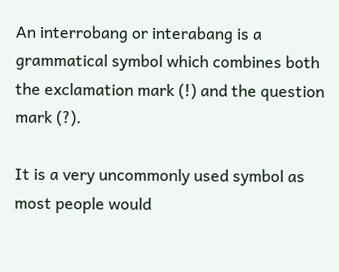An interrobang or interabang is a grammatical symbol which combines both the exclamation mark (!) and the question mark (?).

It is a very uncommonly used symbol as most people would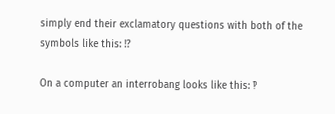simply end their exclamatory questions with both of the symbols like this: !?

On a computer an interrobang looks like this: ‽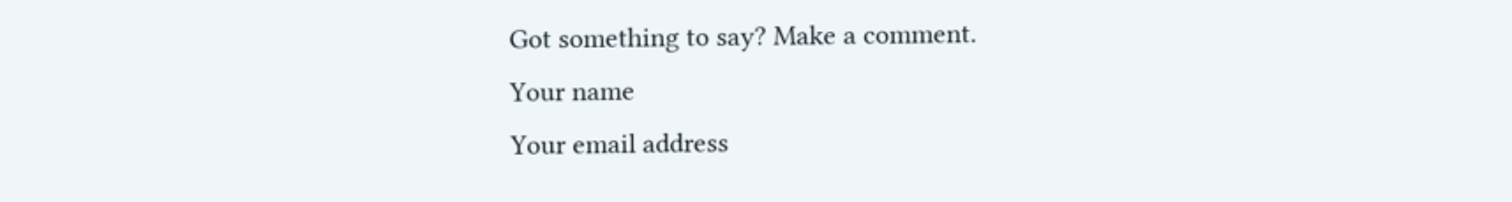Got something to say? Make a comment.
Your name
Your email address